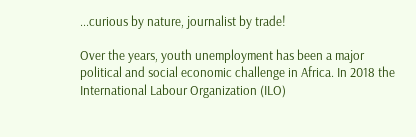...curious by nature, journalist by trade!

Over the years, youth unemployment has been a major political and social economic challenge in Africa. In 2018 the International Labour Organization (ILO)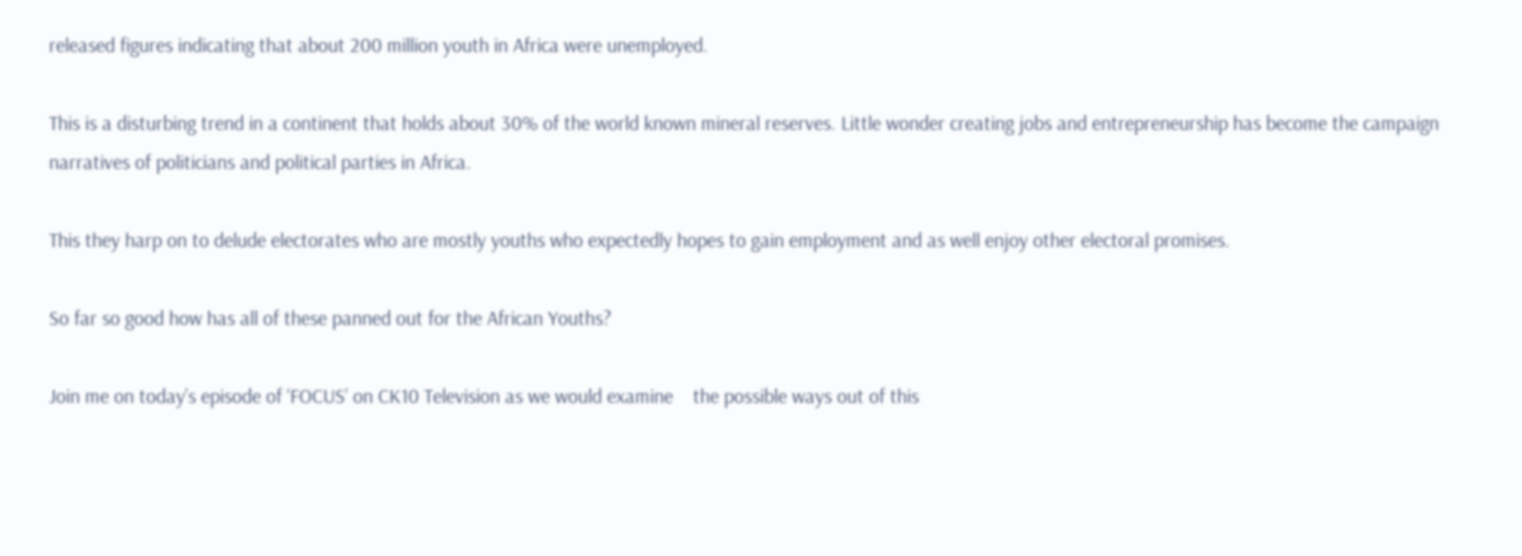released figures indicating that about 200 million youth in Africa were unemployed.

This is a disturbing trend in a continent that holds about 30% of the world known mineral reserves. Little wonder creating jobs and entrepreneurship has become the campaign narratives of politicians and political parties in Africa.

This they harp on to delude electorates who are mostly youths who expectedly hopes to gain employment and as well enjoy other electoral promises.

So far so good how has all of these panned out for the African Youths?

Join me on today’s episode of ‘FOCUS’ on CK10 Television as we would examine    the possible ways out of this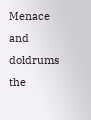Menace and doldrums the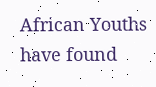African Youths have found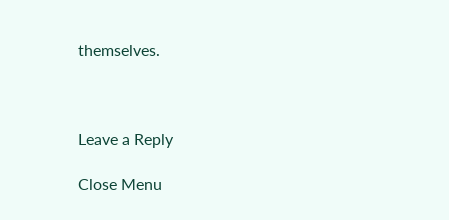themselves.



Leave a Reply

Close Menu